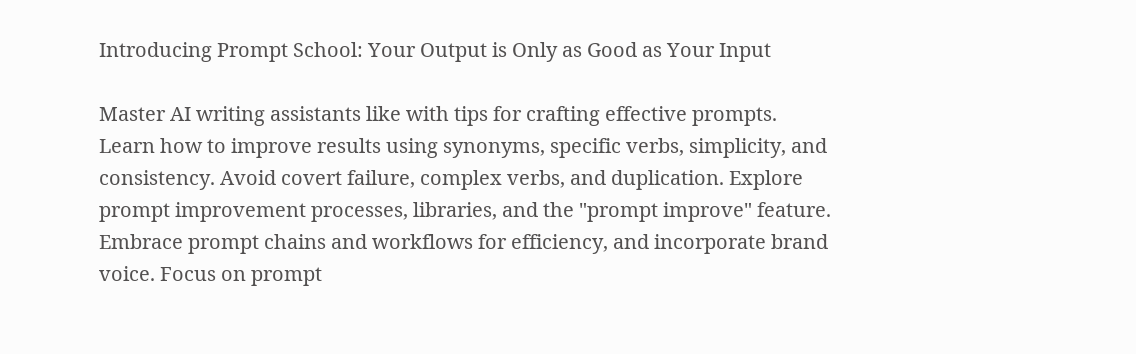Introducing Prompt School: Your Output is Only as Good as Your Input

Master AI writing assistants like with tips for crafting effective prompts. Learn how to improve results using synonyms, specific verbs, simplicity, and consistency. Avoid covert failure, complex verbs, and duplication. Explore prompt improvement processes, libraries, and the "prompt improve" feature. Embrace prompt chains and workflows for efficiency, and incorporate brand voice. Focus on prompt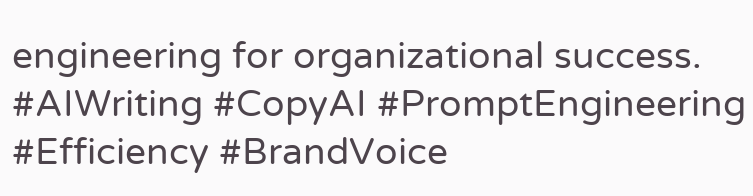engineering for organizational success. #AIWriting #CopyAI #PromptEngineering #Efficiency #BrandVoice